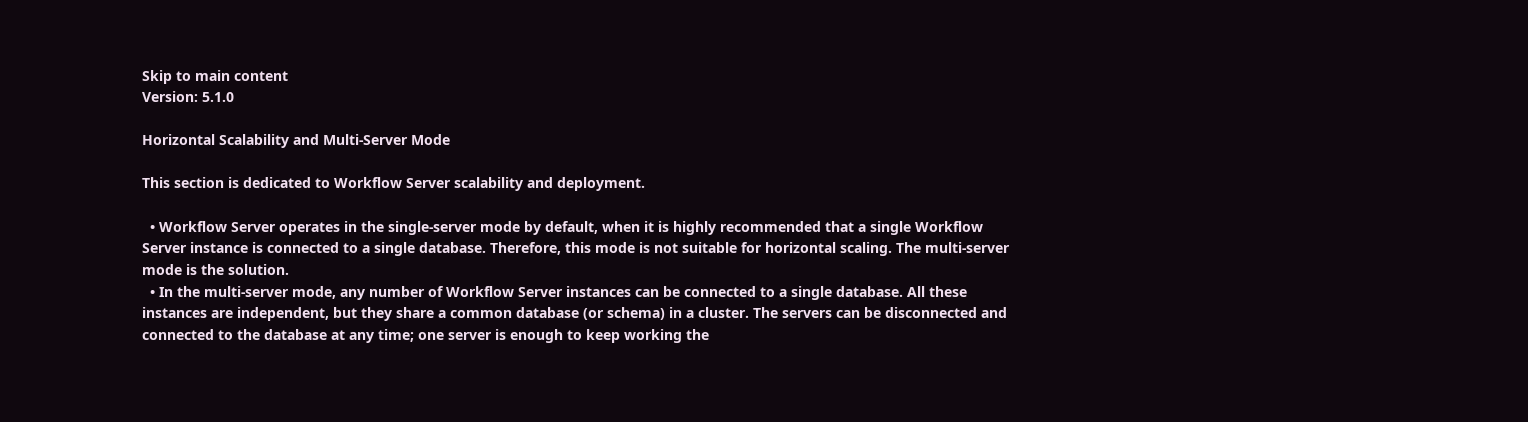Skip to main content
Version: 5.1.0

Horizontal Scalability and Multi-Server Mode

This section is dedicated to Workflow Server scalability and deployment.

  • Workflow Server operates in the single-server mode by default, when it is highly recommended that a single Workflow Server instance is connected to a single database. Therefore, this mode is not suitable for horizontal scaling. The multi-server mode is the solution.
  • In the multi-server mode, any number of Workflow Server instances can be connected to a single database. All these instances are independent, but they share a common database (or schema) in a cluster. The servers can be disconnected and connected to the database at any time; one server is enough to keep working the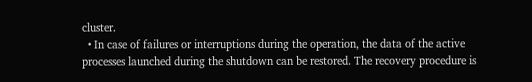cluster.
  • In case of failures or interruptions during the operation, the data of the active processes launched during the shutdown can be restored. The recovery procedure is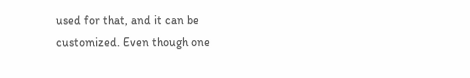used for that, and it can be customized. Even though one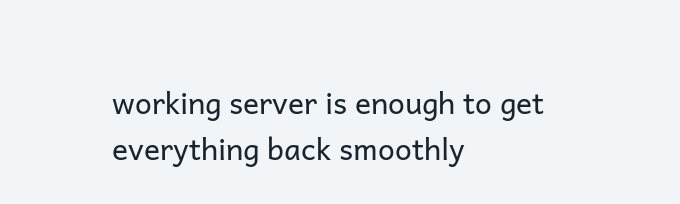working server is enough to get everything back smoothly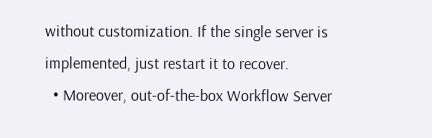without customization. If the single server is implemented, just restart it to recover.
  • Moreover, out-of-the-box Workflow Server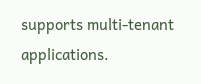supports multi-tenant applications.